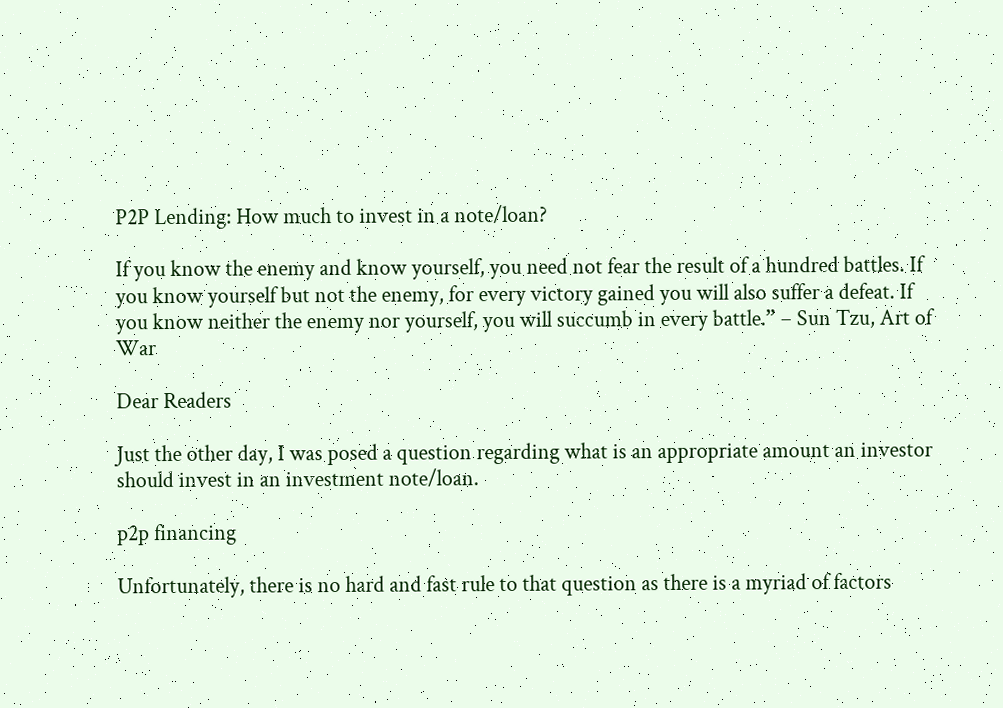P2P Lending: How much to invest in a note/loan?

If you know the enemy and know yourself, you need not fear the result of a hundred battles. If you know yourself but not the enemy, for every victory gained you will also suffer a defeat. If you know neither the enemy nor yourself, you will succumb in every battle.” – Sun Tzu, Art of War

Dear Readers

Just the other day, I was posed a question regarding what is an appropriate amount an investor should invest in an investment note/loan.

p2p financing

Unfortunately, there is no hard and fast rule to that question as there is a myriad of factors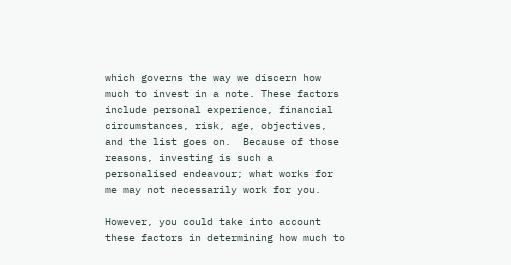which governs the way we discern how much to invest in a note. These factors include personal experience, financial circumstances, risk, age, objectives, and the list goes on.  Because of those reasons, investing is such a personalised endeavour; what works for me may not necessarily work for you.

However, you could take into account these factors in determining how much to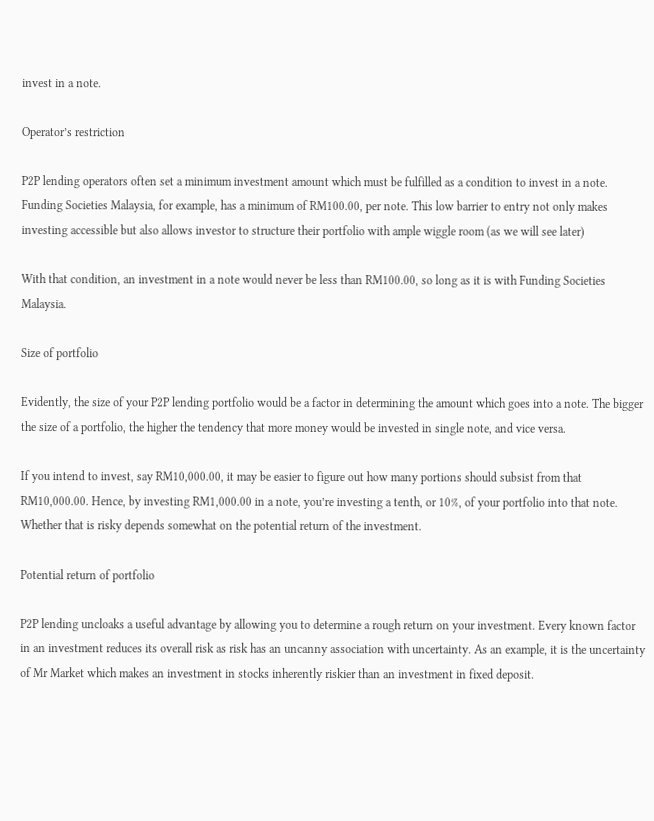invest in a note.

Operator’s restriction

P2P lending operators often set a minimum investment amount which must be fulfilled as a condition to invest in a note. Funding Societies Malaysia, for example, has a minimum of RM100.00, per note. This low barrier to entry not only makes investing accessible but also allows investor to structure their portfolio with ample wiggle room (as we will see later)

With that condition, an investment in a note would never be less than RM100.00, so long as it is with Funding Societies Malaysia.

Size of portfolio

Evidently, the size of your P2P lending portfolio would be a factor in determining the amount which goes into a note. The bigger the size of a portfolio, the higher the tendency that more money would be invested in single note, and vice versa.

If you intend to invest, say RM10,000.00, it may be easier to figure out how many portions should subsist from that RM10,000.00. Hence, by investing RM1,000.00 in a note, you’re investing a tenth, or 10%, of your portfolio into that note. Whether that is risky depends somewhat on the potential return of the investment.

Potential return of portfolio

P2P lending uncloaks a useful advantage by allowing you to determine a rough return on your investment. Every known factor in an investment reduces its overall risk as risk has an uncanny association with uncertainty. As an example, it is the uncertainty of Mr Market which makes an investment in stocks inherently riskier than an investment in fixed deposit.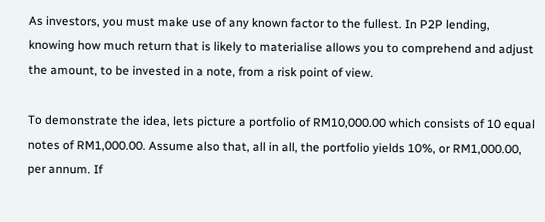As investors, you must make use of any known factor to the fullest. In P2P lending, knowing how much return that is likely to materialise allows you to comprehend and adjust the amount, to be invested in a note, from a risk point of view.

To demonstrate the idea, lets picture a portfolio of RM10,000.00 which consists of 10 equal notes of RM1,000.00. Assume also that, all in all, the portfolio yields 10%, or RM1,000.00, per annum. If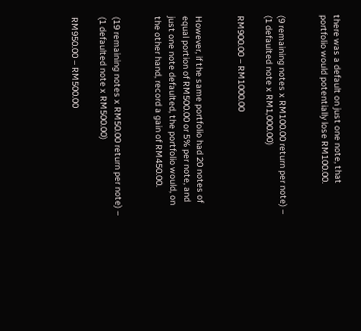there was a default on just one note, that portfolio would potentially lose RM100.00.


(9 remaining notes x RM100.00 return per note) – (1 defaulted note x RM1,000.00)

RM900.00 – RM1000.00


However, if the same portfolio had 20 notes of equal portion of RM500.00 or 5% per note, and just one note defaulted, the portfolio would, on the other hand, record a gain of RM450.00.


(19 remaining notes x RM50.00 return per note) – (1 defaulted note x RM500.00)

RM950.00 – RM500.00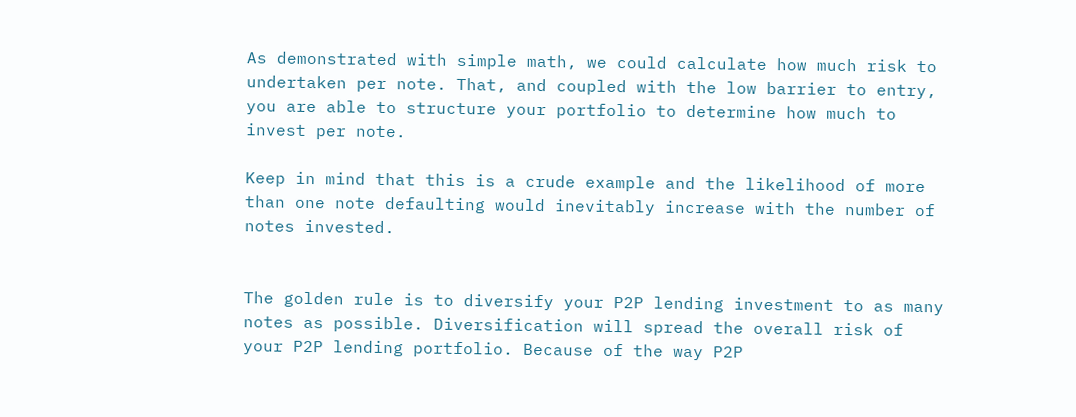As demonstrated with simple math, we could calculate how much risk to undertaken per note. That, and coupled with the low barrier to entry, you are able to structure your portfolio to determine how much to invest per note.

Keep in mind that this is a crude example and the likelihood of more than one note defaulting would inevitably increase with the number of notes invested.


The golden rule is to diversify your P2P lending investment to as many notes as possible. Diversification will spread the overall risk of your P2P lending portfolio. Because of the way P2P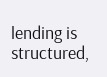lending is structured,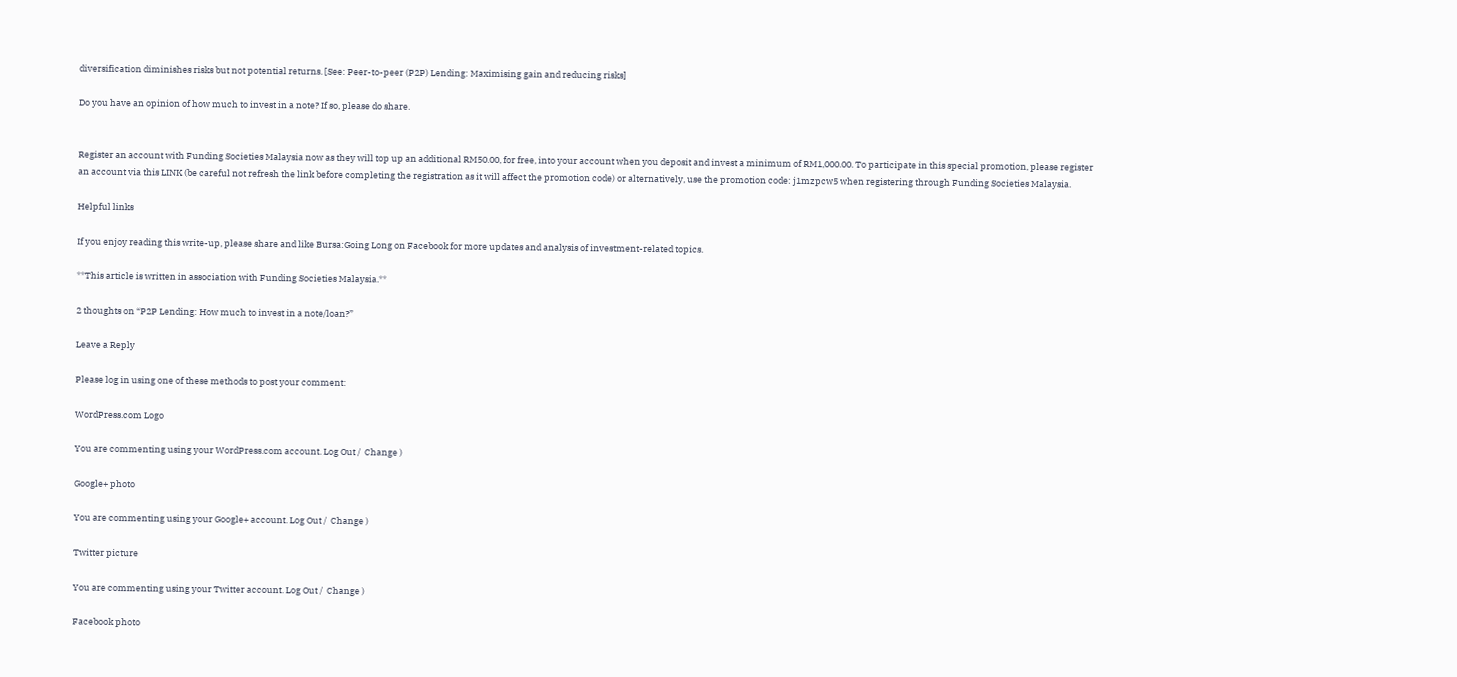diversification diminishes risks but not potential returns. [See: Peer-to-peer (P2P) Lending: Maximising gain and reducing risks]

Do you have an opinion of how much to invest in a note? If so, please do share.


Register an account with Funding Societies Malaysia now as they will top up an additional RM50.00, for free, into your account when you deposit and invest a minimum of RM1,000.00. To participate in this special promotion, please register an account via this LINK (be careful not refresh the link before completing the registration as it will affect the promotion code) or alternatively, use the promotion code: j1mzpcw5 when registering through Funding Societies Malaysia.

Helpful links

If you enjoy reading this write-up, please share and like Bursa:Going Long on Facebook for more updates and analysis of investment-related topics.

**This article is written in association with Funding Societies Malaysia.**

2 thoughts on “P2P Lending: How much to invest in a note/loan?”

Leave a Reply

Please log in using one of these methods to post your comment:

WordPress.com Logo

You are commenting using your WordPress.com account. Log Out /  Change )

Google+ photo

You are commenting using your Google+ account. Log Out /  Change )

Twitter picture

You are commenting using your Twitter account. Log Out /  Change )

Facebook photo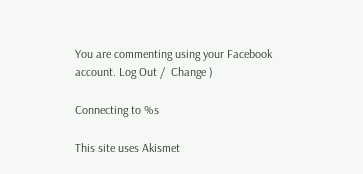You are commenting using your Facebook account. Log Out /  Change )

Connecting to %s

This site uses Akismet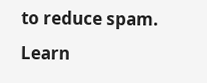to reduce spam. Learn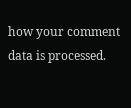how your comment data is processed.